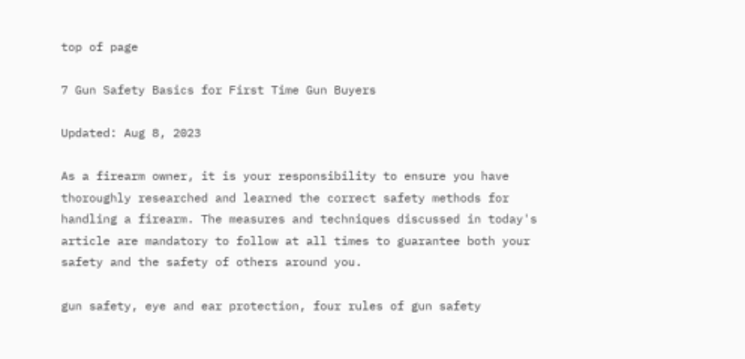top of page

7 Gun Safety Basics for First Time Gun Buyers

Updated: Aug 8, 2023

As a firearm owner, it is your responsibility to ensure you have thoroughly researched and learned the correct safety methods for handling a firearm. The measures and techniques discussed in today's article are mandatory to follow at all times to guarantee both your safety and the safety of others around you.

gun safety, eye and ear protection, four rules of gun safety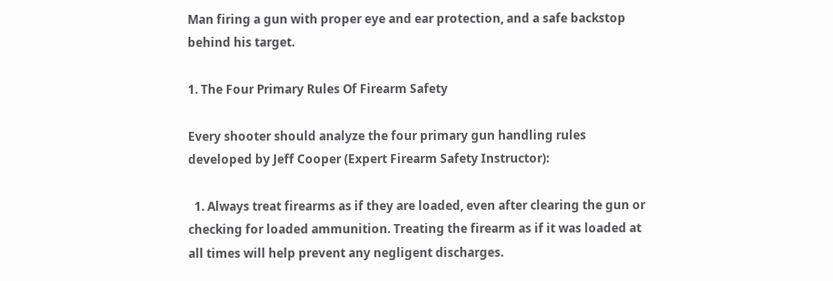Man firing a gun with proper eye and ear protection, and a safe backstop behind his target.

1. The Four Primary Rules Of Firearm Safety

Every shooter should analyze the four primary gun handling rules developed by Jeff Cooper (Expert Firearm Safety Instructor):

  1. Always treat firearms as if they are loaded, even after clearing the gun or checking for loaded ammunition. Treating the firearm as if it was loaded at all times will help prevent any negligent discharges.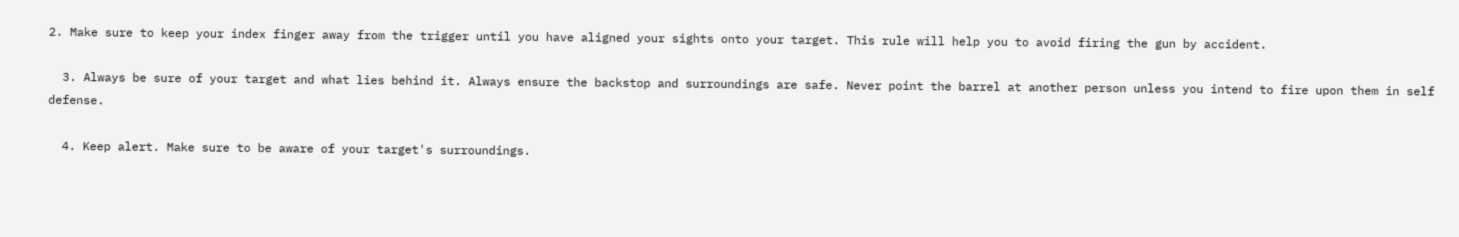2. Make sure to keep your index finger away from the trigger until you have aligned your sights onto your target. This rule will help you to avoid firing the gun by accident.

  3. Always be sure of your target and what lies behind it. Always ensure the backstop and surroundings are safe. Never point the barrel at another person unless you intend to fire upon them in self defense.

  4. Keep alert. Make sure to be aware of your target's surroundings.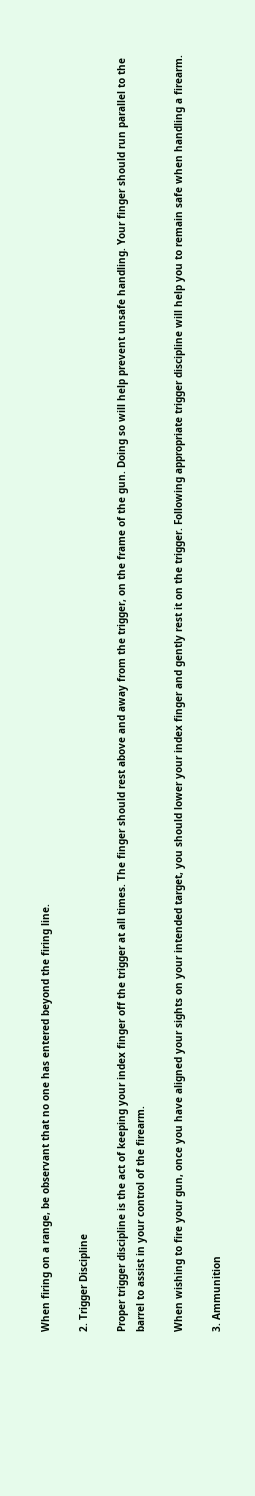When firing on a range, be observant that no one has entered beyond the firing line.

2. Trigger Discipline

Proper trigger discipline is the act of keeping your index finger off the trigger at all times. The finger should rest above and away from the trigger, on the frame of the gun. Doing so will help prevent unsafe handling. Your finger should run parallel to the barrel to assist in your control of the firearm.

When wishing to fire your gun, once you have aligned your sights on your intended target, you should lower your index finger and gently rest it on the trigger. Following appropriate trigger discipline will help you to remain safe when handling a firearm.

3. Ammunition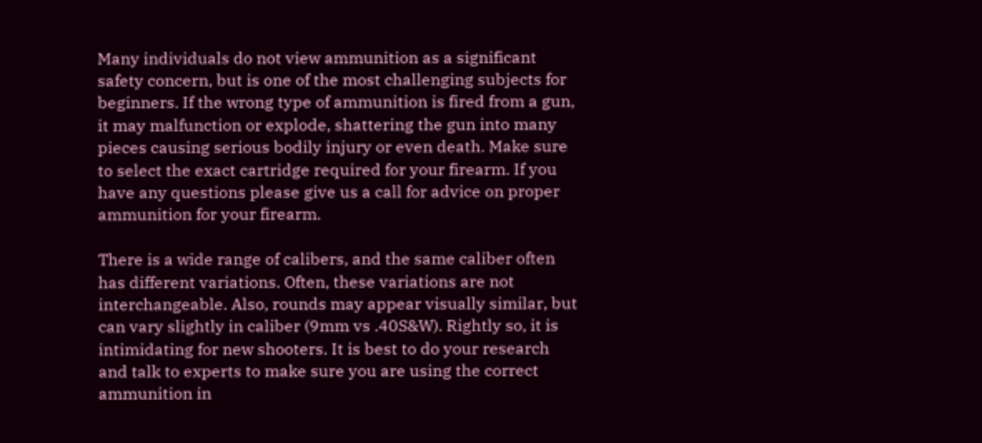Many individuals do not view ammunition as a significant safety concern, but is one of the most challenging subjects for beginners. If the wrong type of ammunition is fired from a gun, it may malfunction or explode, shattering the gun into many pieces causing serious bodily injury or even death. Make sure to select the exact cartridge required for your firearm. If you have any questions please give us a call for advice on proper ammunition for your firearm.

There is a wide range of calibers, and the same caliber often has different variations. Often, these variations are not interchangeable. Also, rounds may appear visually similar, but can vary slightly in caliber (9mm vs .40S&W). Rightly so, it is intimidating for new shooters. It is best to do your research and talk to experts to make sure you are using the correct ammunition in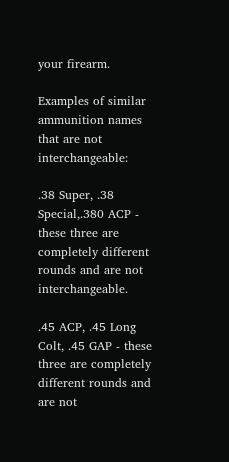your firearm.

Examples of similar ammunition names that are not interchangeable:

.38 Super, .38 Special,.380 ACP - these three are completely different rounds and are not interchangeable.

.45 ACP, .45 Long Colt, .45 GAP - these three are completely different rounds and are not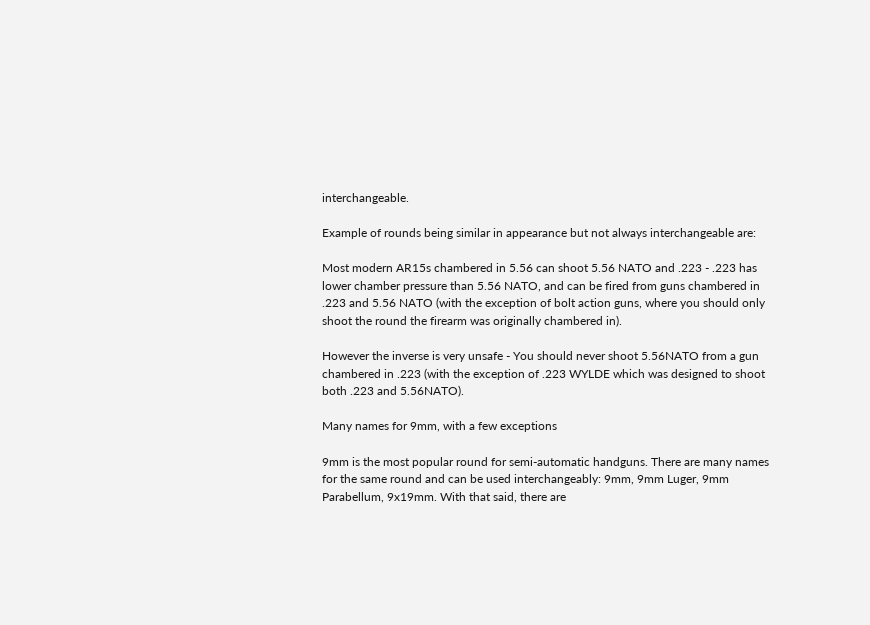interchangeable.

Example of rounds being similar in appearance but not always interchangeable are:

Most modern AR15s chambered in 5.56 can shoot 5.56 NATO and .223 - .223 has lower chamber pressure than 5.56 NATO, and can be fired from guns chambered in .223 and 5.56 NATO (with the exception of bolt action guns, where you should only shoot the round the firearm was originally chambered in).

However the inverse is very unsafe - You should never shoot 5.56NATO from a gun chambered in .223 (with the exception of .223 WYLDE which was designed to shoot both .223 and 5.56NATO).

Many names for 9mm, with a few exceptions

9mm is the most popular round for semi-automatic handguns. There are many names for the same round and can be used interchangeably: 9mm, 9mm Luger, 9mm Parabellum, 9x19mm. With that said, there are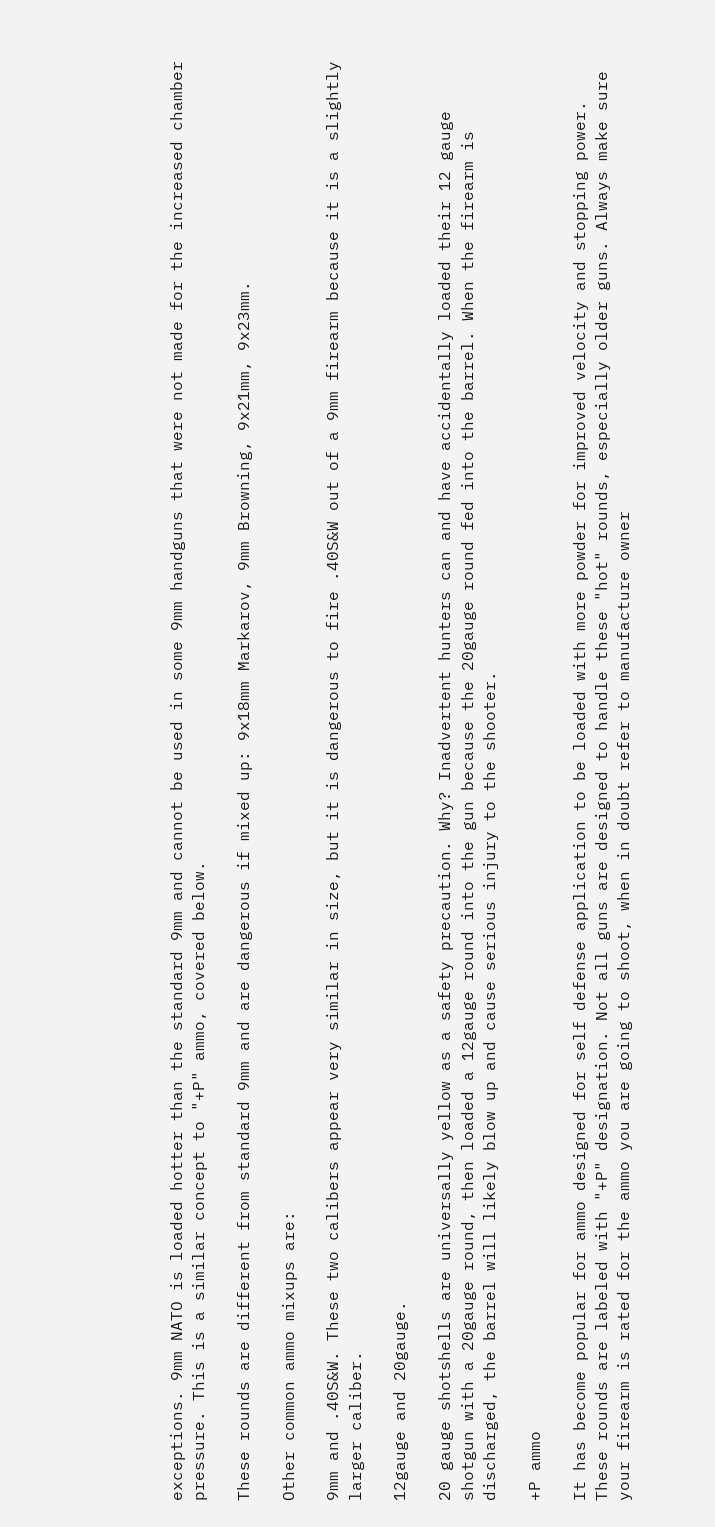exceptions. 9mm NATO is loaded hotter than the standard 9mm and cannot be used in some 9mm handguns that were not made for the increased chamber pressure. This is a similar concept to "+P" ammo, covered below.

These rounds are different from standard 9mm and are dangerous if mixed up: 9x18mm Markarov, 9mm Browning, 9x21mm, 9x23mm.

Other common ammo mixups are:

9mm and .40S&W. These two calibers appear very similar in size, but it is dangerous to fire .40S&W out of a 9mm firearm because it is a slightly larger caliber.

12gauge and 20gauge.

20 gauge shotshells are universally yellow as a safety precaution. Why? Inadvertent hunters can and have accidentally loaded their 12 gauge shotgun with a 20gauge round, then loaded a 12gauge round into the gun because the 20gauge round fed into the barrel. When the firearm is discharged, the barrel will likely blow up and cause serious injury to the shooter.

+P ammo

It has become popular for ammo designed for self defense application to be loaded with more powder for improved velocity and stopping power. These rounds are labeled with "+P" designation. Not all guns are designed to handle these "hot" rounds, especially older guns. Always make sure your firearm is rated for the ammo you are going to shoot, when in doubt refer to manufacture owner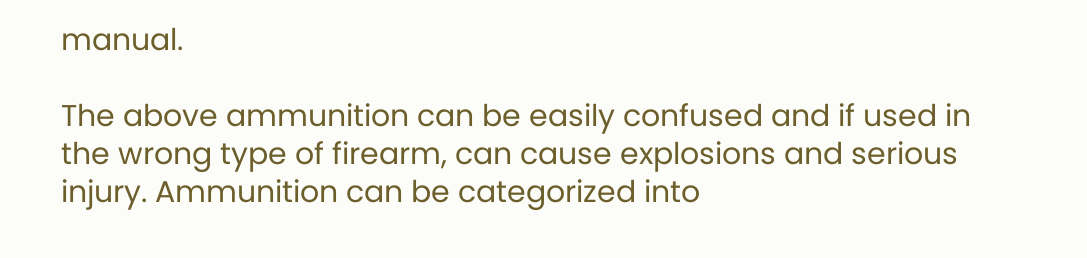manual.

The above ammunition can be easily confused and if used in the wrong type of firearm, can cause explosions and serious injury. Ammunition can be categorized into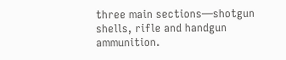three main sections—shotgun shells, rifle and handgun ammunition.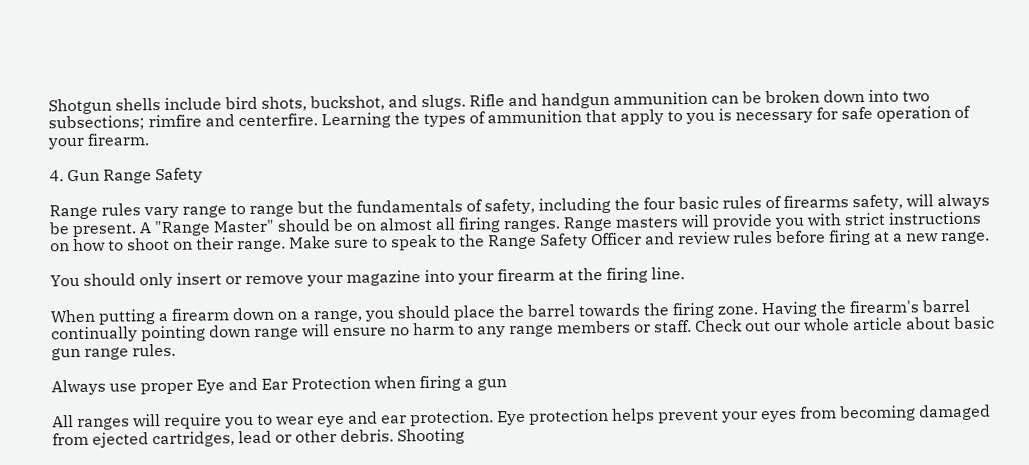Shotgun shells include bird shots, buckshot, and slugs. Rifle and handgun ammunition can be broken down into two subsections; rimfire and centerfire. Learning the types of ammunition that apply to you is necessary for safe operation of your firearm.

4. Gun Range Safety

Range rules vary range to range but the fundamentals of safety, including the four basic rules of firearms safety, will always be present. A "Range Master" should be on almost all firing ranges. Range masters will provide you with strict instructions on how to shoot on their range. Make sure to speak to the Range Safety Officer and review rules before firing at a new range.

You should only insert or remove your magazine into your firearm at the firing line.

When putting a firearm down on a range, you should place the barrel towards the firing zone. Having the firearm's barrel continually pointing down range will ensure no harm to any range members or staff. Check out our whole article about basic gun range rules.

Always use proper Eye and Ear Protection when firing a gun

All ranges will require you to wear eye and ear protection. Eye protection helps prevent your eyes from becoming damaged from ejected cartridges, lead or other debris. Shooting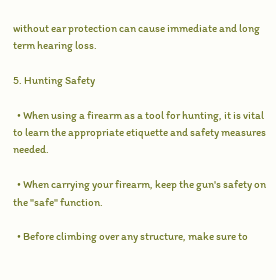without ear protection can cause immediate and long term hearing loss.

5. Hunting Safety

  • When using a firearm as a tool for hunting, it is vital to learn the appropriate etiquette and safety measures needed.

  • When carrying your firearm, keep the gun's safety on the "safe" function.

  • Before climbing over any structure, make sure to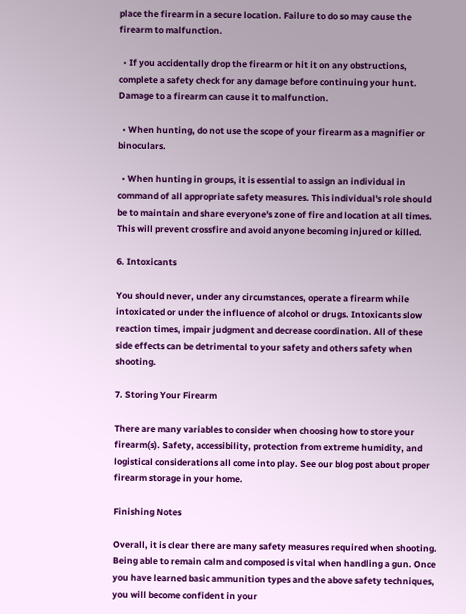place the firearm in a secure location. Failure to do so may cause the firearm to malfunction.

  • If you accidentally drop the firearm or hit it on any obstructions, complete a safety check for any damage before continuing your hunt. Damage to a firearm can cause it to malfunction.

  • When hunting, do not use the scope of your firearm as a magnifier or binoculars.

  • When hunting in groups, it is essential to assign an individual in command of all appropriate safety measures. This individual's role should be to maintain and share everyone's zone of fire and location at all times. This will prevent crossfire and avoid anyone becoming injured or killed.

6. Intoxicants

You should never, under any circumstances, operate a firearm while intoxicated or under the influence of alcohol or drugs. Intoxicants slow reaction times, impair judgment and decrease coordination. All of these side effects can be detrimental to your safety and others safety when shooting.

7. Storing Your Firearm

There are many variables to consider when choosing how to store your firearm(s). Safety, accessibility, protection from extreme humidity, and logistical considerations all come into play. See our blog post about proper firearm storage in your home.

Finishing Notes

Overall, it is clear there are many safety measures required when shooting. Being able to remain calm and composed is vital when handling a gun. Once you have learned basic ammunition types and the above safety techniques, you will become confident in your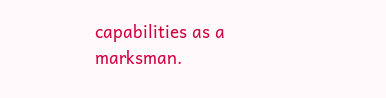capabilities as a marksman.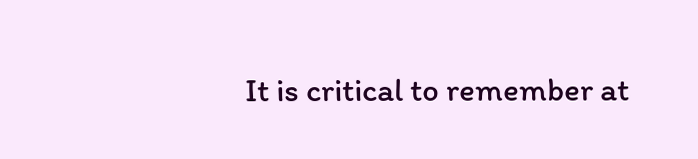It is critical to remember at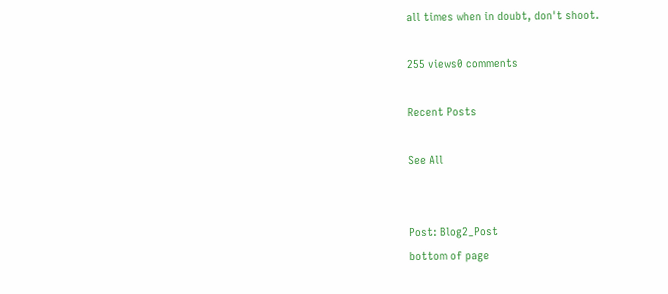all times when in doubt, don't shoot.

255 views0 comments

Recent Posts

See All


Post: Blog2_Post
bottom of page